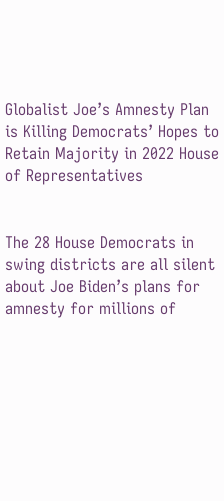Globalist Joe’s Amnesty Plan is Killing Democrats’ Hopes to Retain Majority in 2022 House of Representatives


The 28 House Democrats in swing districts are all silent about Joe Biden’s plans for amnesty for millions of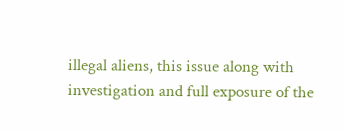illegal aliens, this issue along with investigation and full exposure of the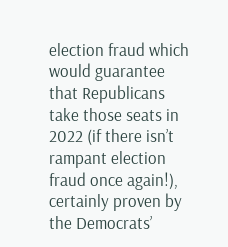election fraud which would guarantee that Republicans take those seats in 2022 (if there isn’t rampant election fraud once again!), certainly proven by the Democrats’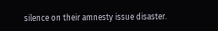silence on their amnesty issue disaster.